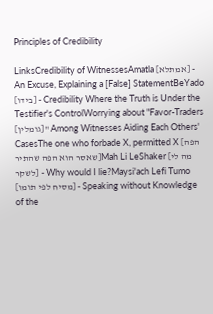Principles of Credibility

LinksCredibility of WitnessesAmatla [אמתלא] - An Excuse, Explaining a [False] StatementBeYado [בידו] - Credibility Where the Truth is Under the Testifier's ControlWorrying about "Favor-Traders [גומלין]" Among Witnesses Aiding Each Others' CasesThe one who forbade X, permitted X [הפה שאסר הוא הפה שהתיר]Mah Li LeShaker [מה לי לשקר] - Why would I lie?Maysi'ach Lefi Tumo [מסיח לפי תומו] - Speaking without Knowledge of the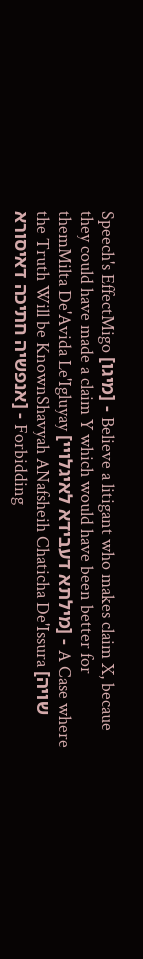Speech's EffectMigo [מיגו] - Believe a litigant who makes claim X, becaue they could have made a claim Y which would have been better for themMilta De'Avida Le'Igluyay [מילתא דעבידא לאיגלויי] - A Case where the Truth Will be KnownShavyah ANafsheih Chaticha De'Issura [שויה אנפשיה חתיכה דאיסורא] - Forbidding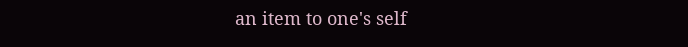an item to one's self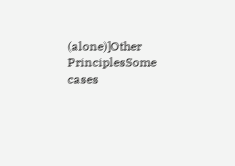(alone)]Other PrinciplesSome cases